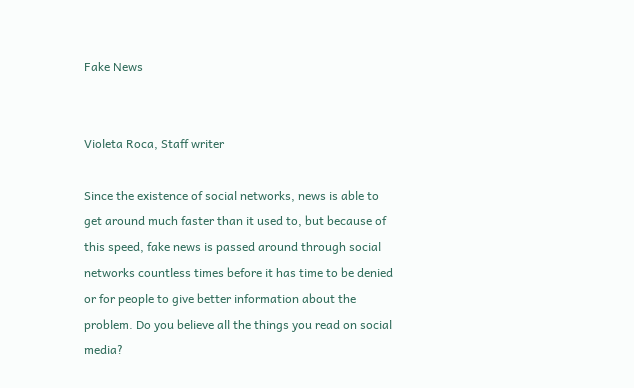Fake News


Violeta Roca, Staff writer

Since the existence of social networks, news is able to get around much faster than it used to, but because of this speed, fake news is passed around through social networks countless times before it has time to be denied or for people to give better information about the problem. Do you believe all the things you read on social media?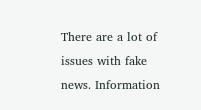There are a lot of issues with fake news. Information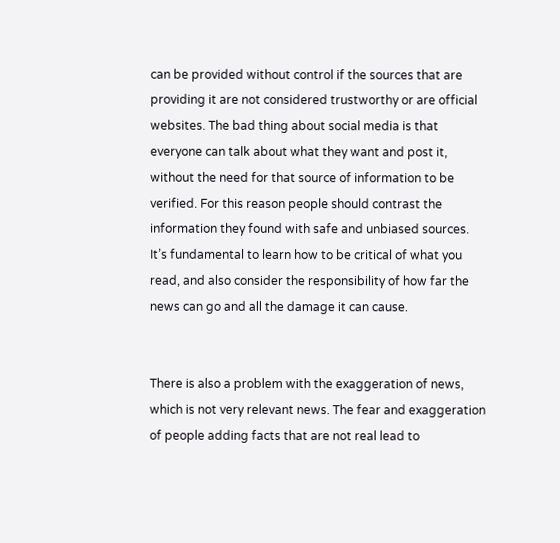can be provided without control if the sources that are providing it are not considered trustworthy or are official websites. The bad thing about social media is that everyone can talk about what they want and post it, without the need for that source of information to be verified. For this reason people should contrast the information they found with safe and unbiased sources. It’s fundamental to learn how to be critical of what you read, and also consider the responsibility of how far the news can go and all the damage it can cause.


There is also a problem with the exaggeration of news, which is not very relevant news. The fear and exaggeration of people adding facts that are not real lead to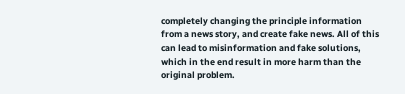completely changing the principle information from a news story, and create fake news. All of this can lead to misinformation and fake solutions, which in the end result in more harm than the original problem.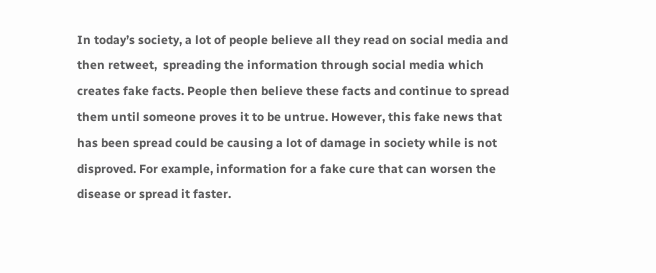In today’s society, a lot of people believe all they read on social media and then retweet,  spreading the information through social media which creates fake facts. People then believe these facts and continue to spread them until someone proves it to be untrue. However, this fake news that has been spread could be causing a lot of damage in society while is not disproved. For example, information for a fake cure that can worsen the disease or spread it faster.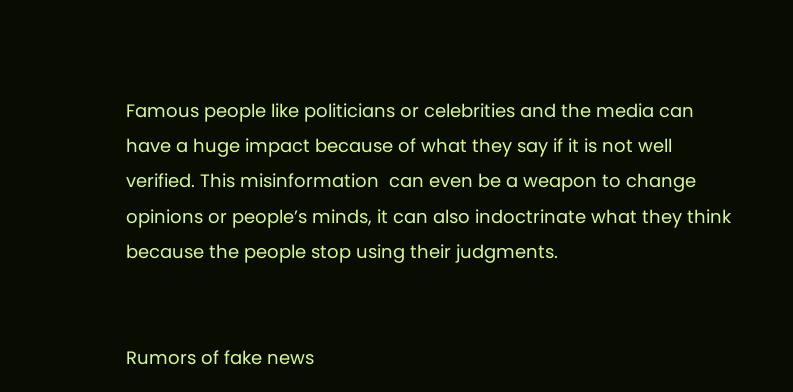Famous people like politicians or celebrities and the media can have a huge impact because of what they say if it is not well verified. This misinformation  can even be a weapon to change opinions or people’s minds, it can also indoctrinate what they think because the people stop using their judgments.


Rumors of fake news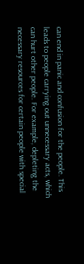can end in panic and confusion for the people. This leads to people carrying out unnecessary acts, which can hurt other people. For example, depleting the necessary resources for certain people with special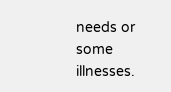needs or some illnesses.